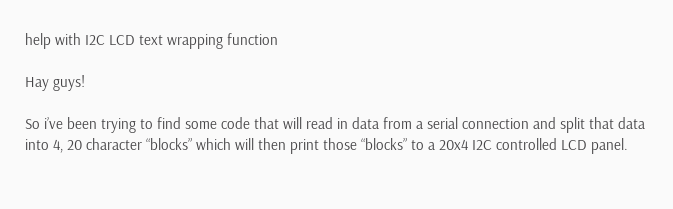help with I2C LCD text wrapping function

Hay guys!

So i’ve been trying to find some code that will read in data from a serial connection and split that data into 4, 20 character “blocks” which will then print those “blocks” to a 20x4 I2C controlled LCD panel.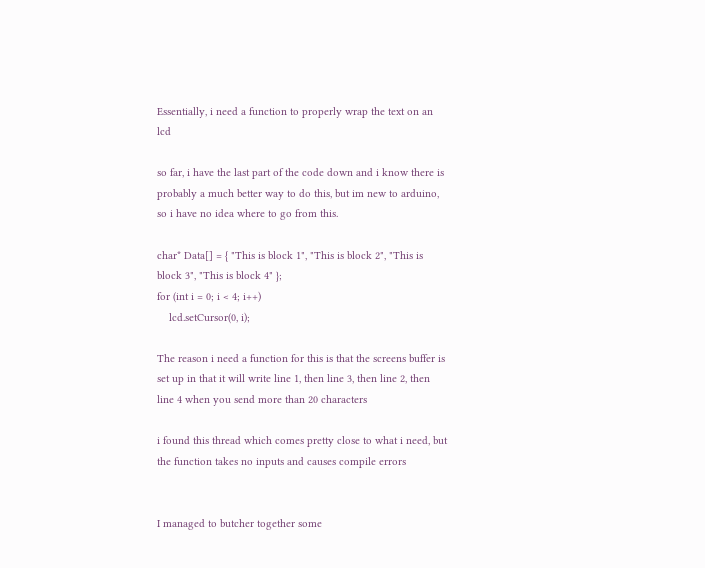Essentially, i need a function to properly wrap the text on an lcd

so far, i have the last part of the code down and i know there is probably a much better way to do this, but im new to arduino, so i have no idea where to go from this.

char* Data[] = { "This is block 1", "This is block 2", "This is block 3", "This is block 4" };
for (int i = 0; i < 4; i++)
    lcd.setCursor(0, i);

The reason i need a function for this is that the screens buffer is set up in that it will write line 1, then line 3, then line 2, then line 4 when you send more than 20 characters

i found this thread which comes pretty close to what i need, but the function takes no inputs and causes compile errors


I managed to butcher together some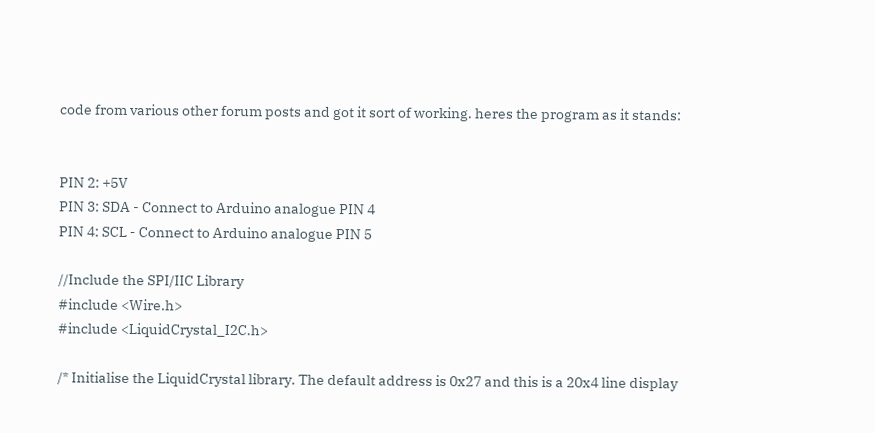code from various other forum posts and got it sort of working. heres the program as it stands:


PIN 2: +5V
PIN 3: SDA - Connect to Arduino analogue PIN 4
PIN 4: SCL - Connect to Arduino analogue PIN 5

//Include the SPI/IIC Library
#include <Wire.h>
#include <LiquidCrystal_I2C.h>

/* Initialise the LiquidCrystal library. The default address is 0x27 and this is a 20x4 line display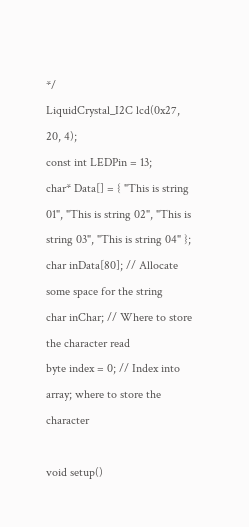*/
LiquidCrystal_I2C lcd(0x27, 20, 4);
const int LEDPin = 13;
char* Data[] = { "This is string 01", "This is string 02", "This is string 03", "This is string 04" };
char inData[80]; // Allocate some space for the string
char inChar; // Where to store the character read
byte index = 0; // Index into array; where to store the character

void setup()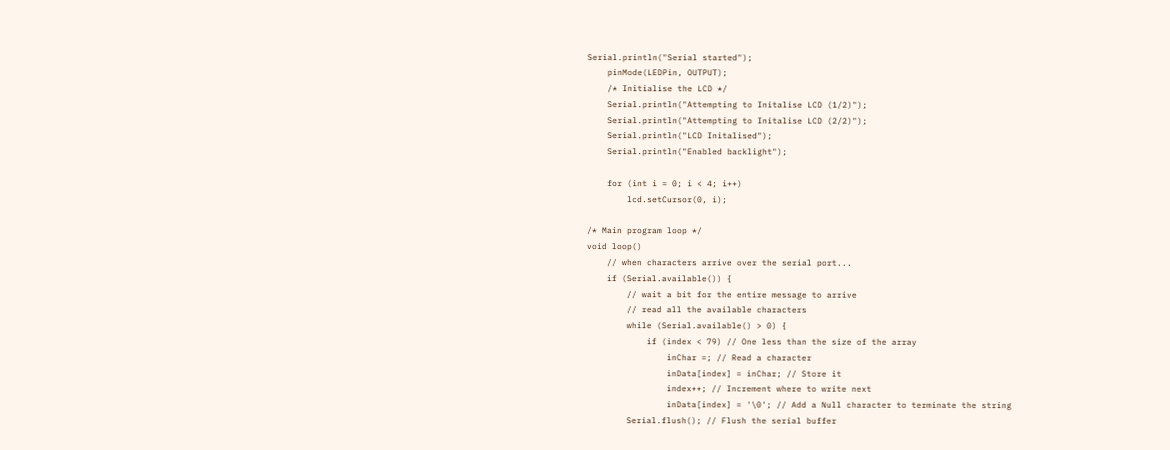Serial.println("Serial started");
    pinMode(LEDPin, OUTPUT);
    /* Initialise the LCD */
    Serial.println("Attempting to Initalise LCD (1/2)");
    Serial.println("Attempting to Initalise LCD (2/2)");
    Serial.println("LCD Initalised");
    Serial.println("Enabled backlight");

    for (int i = 0; i < 4; i++)
        lcd.setCursor(0, i);

/* Main program loop */
void loop()
    // when characters arrive over the serial port...
    if (Serial.available()) {
        // wait a bit for the entire message to arrive
        // read all the available characters
        while (Serial.available() > 0) {
            if (index < 79) // One less than the size of the array
                inChar =; // Read a character
                inData[index] = inChar; // Store it
                index++; // Increment where to write next
                inData[index] = '\0'; // Add a Null character to terminate the string
        Serial.flush(); // Flush the serial buffer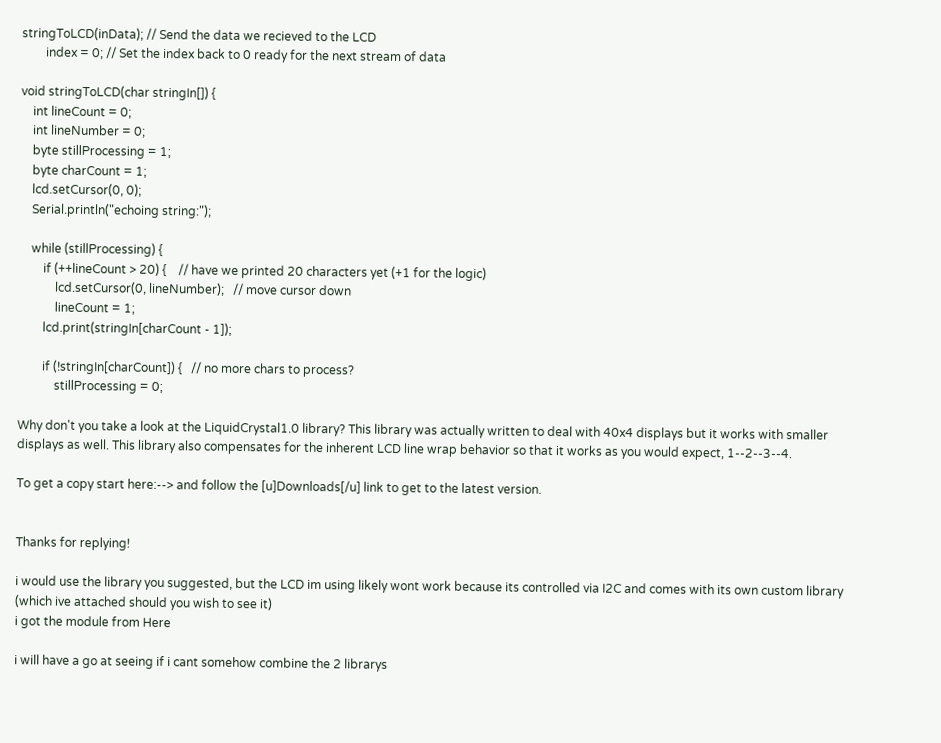stringToLCD(inData); // Send the data we recieved to the LCD
        index = 0; // Set the index back to 0 ready for the next stream of data

void stringToLCD(char stringIn[]) {
    int lineCount = 0;
    int lineNumber = 0;
    byte stillProcessing = 1;
    byte charCount = 1;
    lcd.setCursor(0, 0);
    Serial.println("echoing string:");

    while (stillProcessing) {
        if (++lineCount > 20) {    // have we printed 20 characters yet (+1 for the logic)
            lcd.setCursor(0, lineNumber);   // move cursor down
            lineCount = 1;
        lcd.print(stringIn[charCount - 1]);

        if (!stringIn[charCount]) {   // no more chars to process?
            stillProcessing = 0;

Why don't you take a look at the LiquidCrystal1.0 library? This library was actually written to deal with 40x4 displays but it works with smaller displays as well. This library also compensates for the inherent LCD line wrap behavior so that it works as you would expect, 1--2--3--4.

To get a copy start here:--> and follow the [u]Downloads[/u] link to get to the latest version.


Thanks for replying!

i would use the library you suggested, but the LCD im using likely wont work because its controlled via I2C and comes with its own custom library (which ive attached should you wish to see it)
i got the module from Here

i will have a go at seeing if i cant somehow combine the 2 librarys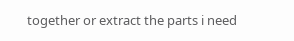together or extract the parts i need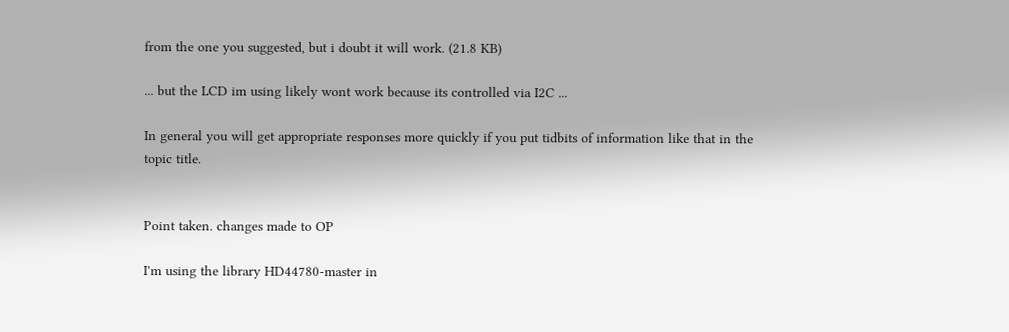from the one you suggested, but i doubt it will work. (21.8 KB)

... but the LCD im using likely wont work because its controlled via I2C ...

In general you will get appropriate responses more quickly if you put tidbits of information like that in the topic title.


Point taken. changes made to OP

I'm using the library HD44780-master in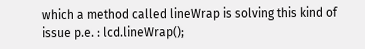which a method called lineWrap is solving this kind of issue p.e. : lcd.lineWrap();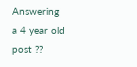Answering a 4 year old post ??